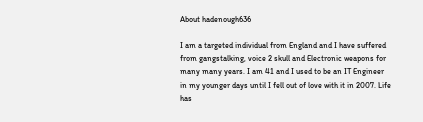About hadenough636

I am a targeted individual from England and I have suffered from gangstalking, voice 2 skull and Electronic weapons for many many years. I am 41 and I used to be an IT Engineer in my younger days until I fell out of love with it in 2007. Life has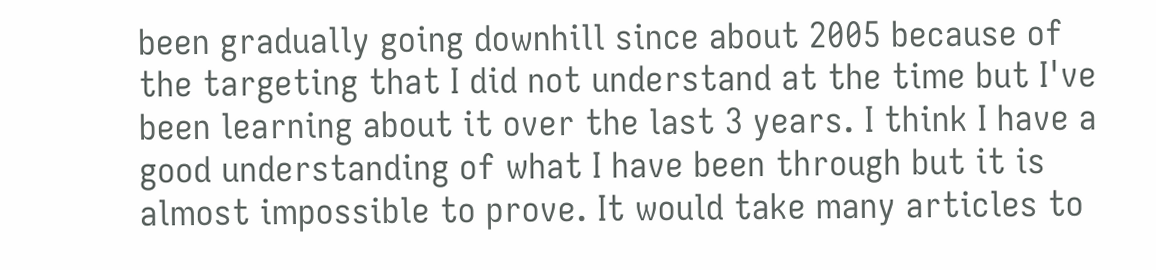been gradually going downhill since about 2005 because of the targeting that I did not understand at the time but I've been learning about it over the last 3 years. I think I have a good understanding of what I have been through but it is almost impossible to prove. It would take many articles to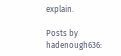explain.

Posts by hadenough636: